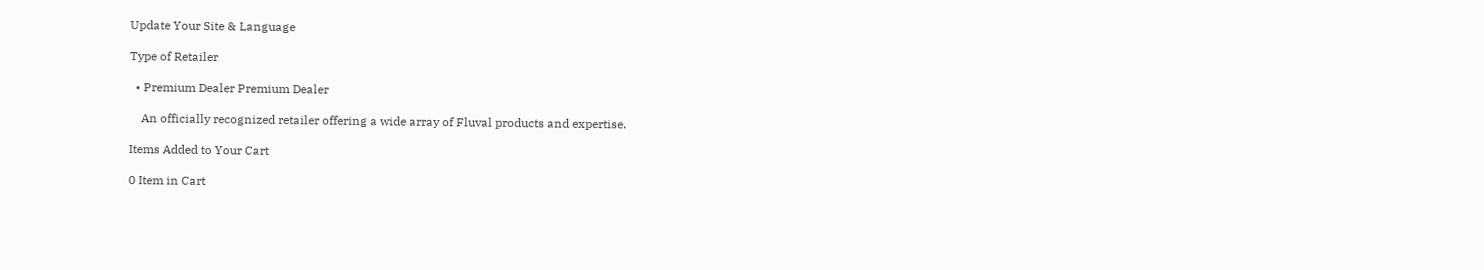Update Your Site & Language

Type of Retailer

  • Premium Dealer Premium Dealer

    An officially recognized retailer offering a wide array of Fluval products and expertise.

Items Added to Your Cart

0 Item in Cart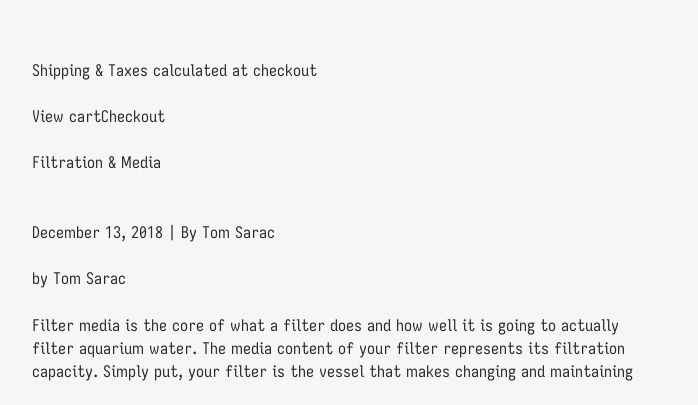Shipping & Taxes calculated at checkout

View cartCheckout

Filtration & Media


December 13, 2018 | By Tom Sarac

by Tom Sarac

Filter media is the core of what a filter does and how well it is going to actually filter aquarium water. The media content of your filter represents its filtration capacity. Simply put, your filter is the vessel that makes changing and maintaining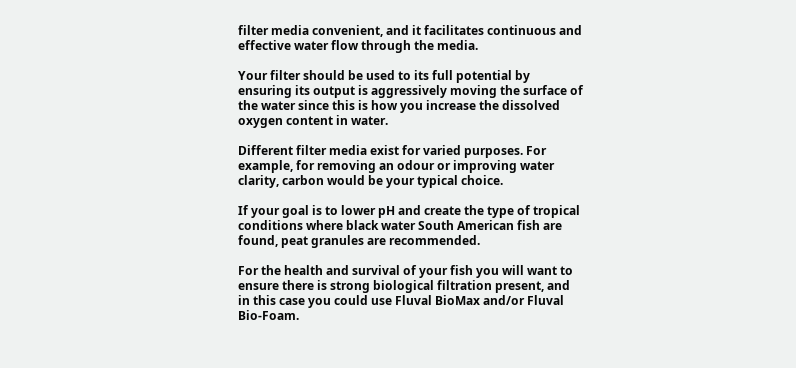filter media convenient, and it facilitates continuous and effective water flow through the media.

Your filter should be used to its full potential by ensuring its output is aggressively moving the surface of the water since this is how you increase the dissolved oxygen content in water.

Different filter media exist for varied purposes. For example, for removing an odour or improving water clarity, carbon would be your typical choice.

If your goal is to lower pH and create the type of tropical conditions where black water South American fish are found, peat granules are recommended.

For the health and survival of your fish you will want to ensure there is strong biological filtration present, and in this case you could use Fluval BioMax and/or Fluval Bio-Foam.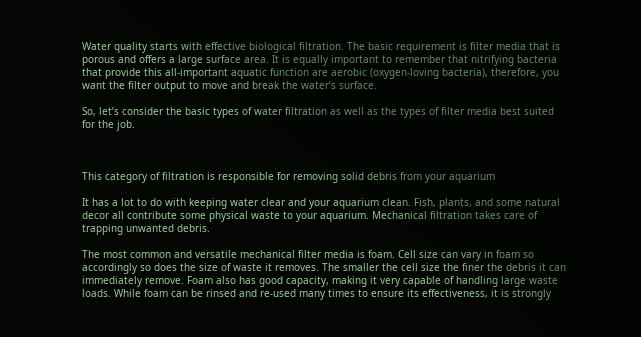Water quality starts with effective biological filtration. The basic requirement is filter media that is porous and offers a large surface area. It is equally important to remember that nitrifying bacteria that provide this all-important aquatic function are aerobic (oxygen-loving bacteria), therefore, you want the filter output to move and break the water’s surface.

So, let’s consider the basic types of water filtration as well as the types of filter media best suited for the job.



This category of filtration is responsible for removing solid debris from your aquarium

It has a lot to do with keeping water clear and your aquarium clean. Fish, plants, and some natural decor all contribute some physical waste to your aquarium. Mechanical filtration takes care of trapping unwanted debris.

The most common and versatile mechanical filter media is foam. Cell size can vary in foam so accordingly so does the size of waste it removes. The smaller the cell size the finer the debris it can immediately remove. Foam also has good capacity, making it very capable of handling large waste loads. While foam can be rinsed and re-used many times to ensure its effectiveness, it is strongly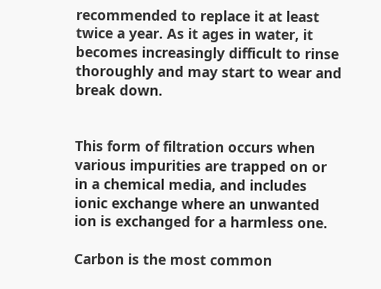recommended to replace it at least twice a year. As it ages in water, it becomes increasingly difficult to rinse thoroughly and may start to wear and break down.


This form of filtration occurs when various impurities are trapped on or in a chemical media, and includes ionic exchange where an unwanted ion is exchanged for a harmless one.

Carbon is the most common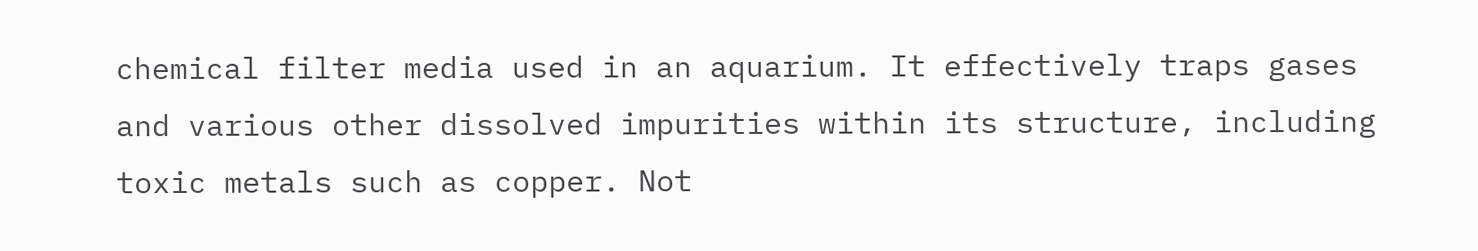chemical filter media used in an aquarium. It effectively traps gases and various other dissolved impurities within its structure, including toxic metals such as copper. Not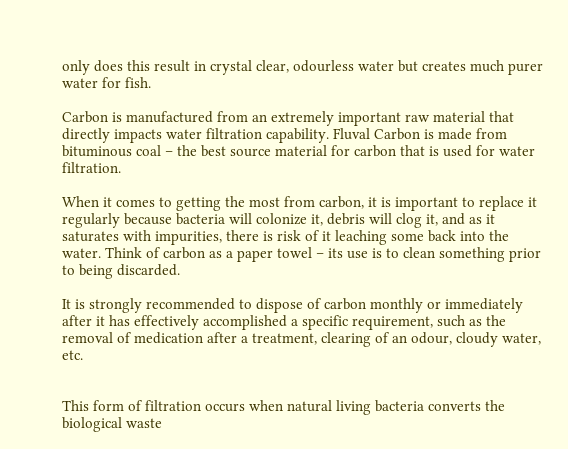only does this result in crystal clear, odourless water but creates much purer water for fish.

Carbon is manufactured from an extremely important raw material that directly impacts water filtration capability. Fluval Carbon is made from bituminous coal – the best source material for carbon that is used for water filtration.

When it comes to getting the most from carbon, it is important to replace it regularly because bacteria will colonize it, debris will clog it, and as it saturates with impurities, there is risk of it leaching some back into the water. Think of carbon as a paper towel – its use is to clean something prior to being discarded.

It is strongly recommended to dispose of carbon monthly or immediately after it has effectively accomplished a specific requirement, such as the removal of medication after a treatment, clearing of an odour, cloudy water, etc.


This form of filtration occurs when natural living bacteria converts the biological waste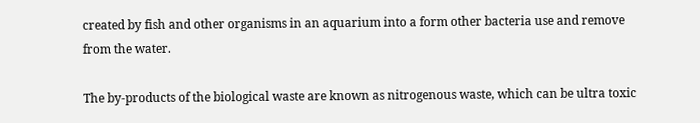created by fish and other organisms in an aquarium into a form other bacteria use and remove from the water.

The by-products of the biological waste are known as nitrogenous waste, which can be ultra toxic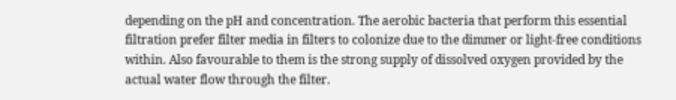depending on the pH and concentration. The aerobic bacteria that perform this essential filtration prefer filter media in filters to colonize due to the dimmer or light-free conditions within. Also favourable to them is the strong supply of dissolved oxygen provided by the actual water flow through the filter.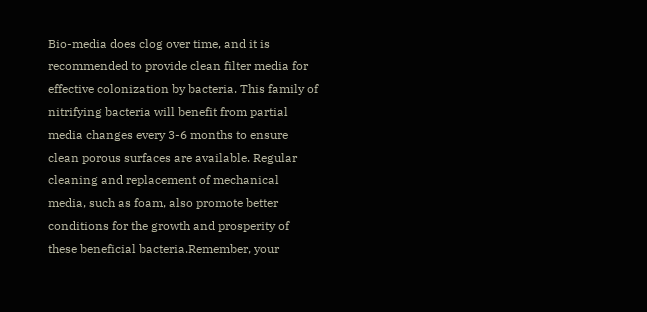Bio-media does clog over time, and it is recommended to provide clean filter media for effective colonization by bacteria. This family of nitrifying bacteria will benefit from partial media changes every 3-6 months to ensure clean porous surfaces are available. Regular cleaning and replacement of mechanical media, such as foam, also promote better conditions for the growth and prosperity of these beneficial bacteria.Remember, your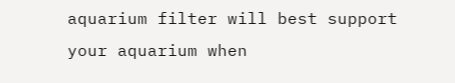aquarium filter will best support your aquarium when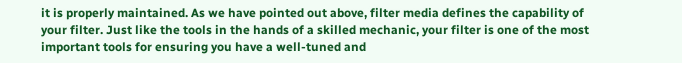it is properly maintained. As we have pointed out above, filter media defines the capability of your filter. Just like the tools in the hands of a skilled mechanic, your filter is one of the most important tools for ensuring you have a well-tuned and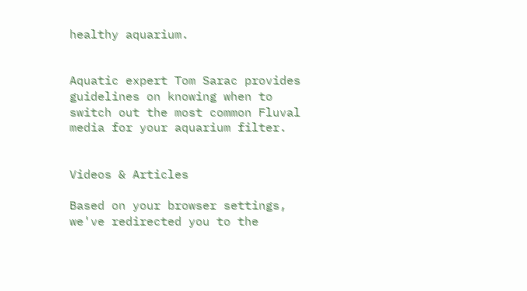healthy aquarium.


Aquatic expert Tom Sarac provides guidelines on knowing when to switch out the most common Fluval media for your aquarium filter.


Videos & Articles

Based on your browser settings, we've redirected you to the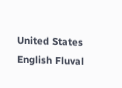United States English Fluval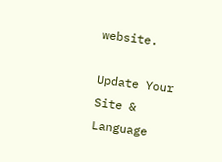website.

Update Your Site & Language